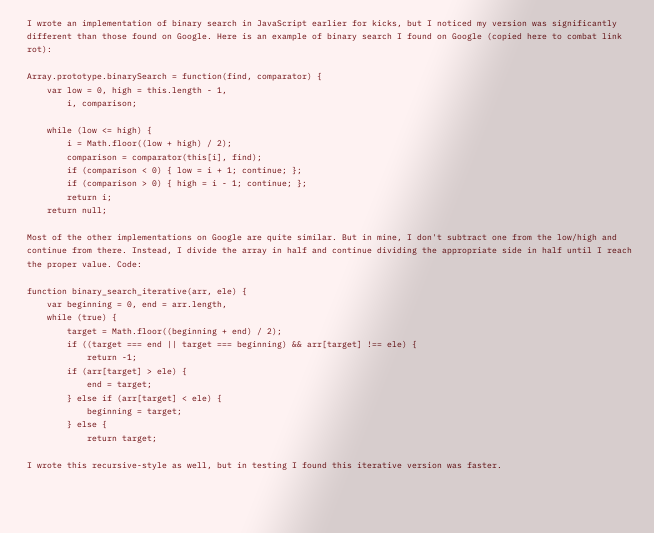I wrote an implementation of binary search in JavaScript earlier for kicks, but I noticed my version was significantly different than those found on Google. Here is an example of binary search I found on Google (copied here to combat link rot):

Array.prototype.binarySearch = function(find, comparator) {
    var low = 0, high = this.length - 1,
        i, comparison;

    while (low <= high) {
        i = Math.floor((low + high) / 2);
        comparison = comparator(this[i], find);
        if (comparison < 0) { low = i + 1; continue; };
        if (comparison > 0) { high = i - 1; continue; };
        return i;
    return null;

Most of the other implementations on Google are quite similar. But in mine, I don't subtract one from the low/high and continue from there. Instead, I divide the array in half and continue dividing the appropriate side in half until I reach the proper value. Code:

function binary_search_iterative(arr, ele) {
    var beginning = 0, end = arr.length,
    while (true) {
        target = Math.floor((beginning + end) / 2);
        if ((target === end || target === beginning) && arr[target] !== ele) {
            return -1;
        if (arr[target] > ele) {
            end = target;
        } else if (arr[target] < ele) {
            beginning = target;
        } else {
            return target;

I wrote this recursive-style as well, but in testing I found this iterative version was faster.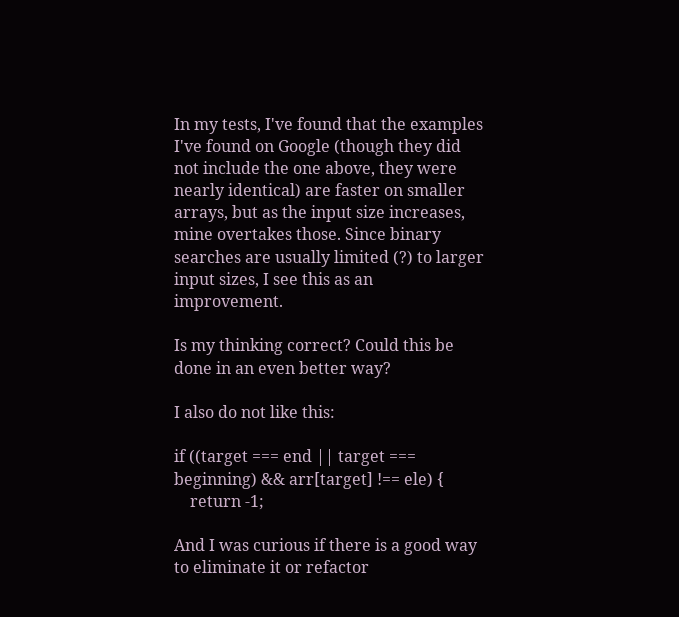In my tests, I've found that the examples I've found on Google (though they did not include the one above, they were nearly identical) are faster on smaller arrays, but as the input size increases, mine overtakes those. Since binary searches are usually limited (?) to larger input sizes, I see this as an improvement.

Is my thinking correct? Could this be done in an even better way?

I also do not like this:

if ((target === end || target === beginning) && arr[target] !== ele) {
    return -1;

And I was curious if there is a good way to eliminate it or refactor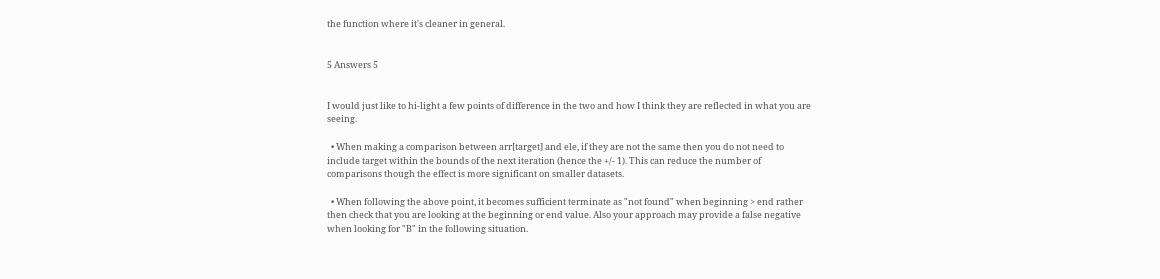the function where it's cleaner in general.


5 Answers 5


I would just like to hi-light a few points of difference in the two and how I think they are reflected in what you are seeing.

  • When making a comparison between arr[target] and ele, if they are not the same then you do not need to include target within the bounds of the next iteration (hence the +/- 1). This can reduce the number of comparisons though the effect is more significant on smaller datasets.

  • When following the above point, it becomes sufficient terminate as "not found" when beginning > end rather then check that you are looking at the beginning or end value. Also your approach may provide a false negative when looking for "B" in the following situation.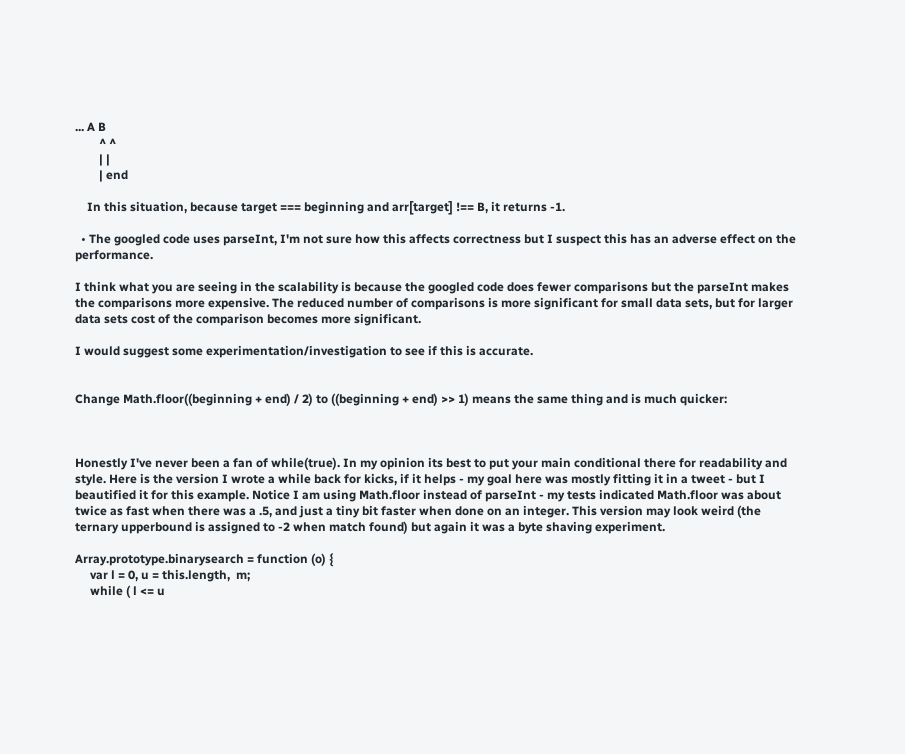... A B
        ^ ^
        | |
        | end

    In this situation, because target === beginning and arr[target] !== B, it returns -1.

  • The googled code uses parseInt, I'm not sure how this affects correctness but I suspect this has an adverse effect on the performance.

I think what you are seeing in the scalability is because the googled code does fewer comparisons but the parseInt makes the comparisons more expensive. The reduced number of comparisons is more significant for small data sets, but for larger data sets cost of the comparison becomes more significant.

I would suggest some experimentation/investigation to see if this is accurate.


Change Math.floor((beginning + end) / 2) to ((beginning + end) >> 1) means the same thing and is much quicker:



Honestly I've never been a fan of while(true). In my opinion its best to put your main conditional there for readability and style. Here is the version I wrote a while back for kicks, if it helps - my goal here was mostly fitting it in a tweet - but I beautified it for this example. Notice I am using Math.floor instead of parseInt - my tests indicated Math.floor was about twice as fast when there was a .5, and just a tiny bit faster when done on an integer. This version may look weird (the ternary upperbound is assigned to -2 when match found) but again it was a byte shaving experiment.

Array.prototype.binarysearch = function (o) {
     var l = 0, u = this.length,  m;
     while ( l <= u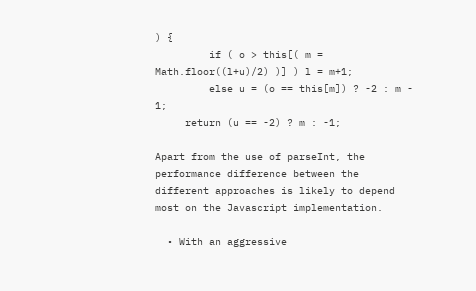) {
         if ( o > this[( m = Math.floor((l+u)/2) )] ) l = m+1;
         else u = (o == this[m]) ? -2 : m - 1;
     return (u == -2) ? m : -1;

Apart from the use of parseInt, the performance difference between the different approaches is likely to depend most on the Javascript implementation.

  • With an aggressive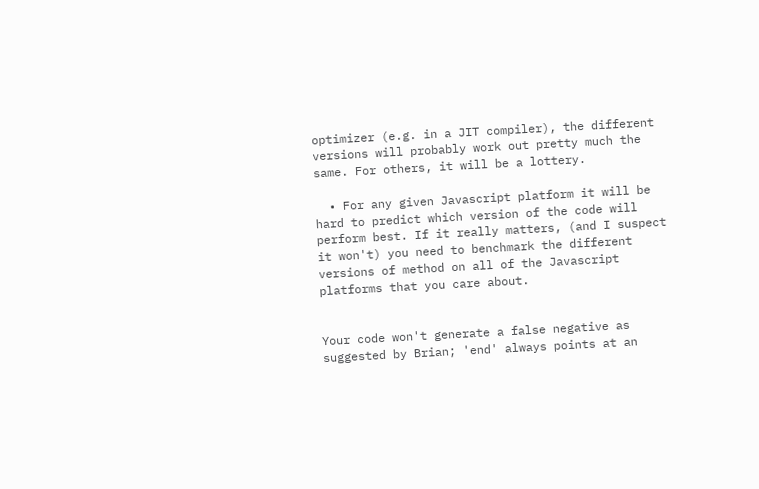optimizer (e.g. in a JIT compiler), the different versions will probably work out pretty much the same. For others, it will be a lottery.

  • For any given Javascript platform it will be hard to predict which version of the code will perform best. If it really matters, (and I suspect it won't) you need to benchmark the different versions of method on all of the Javascript platforms that you care about.


Your code won't generate a false negative as suggested by Brian; 'end' always points at an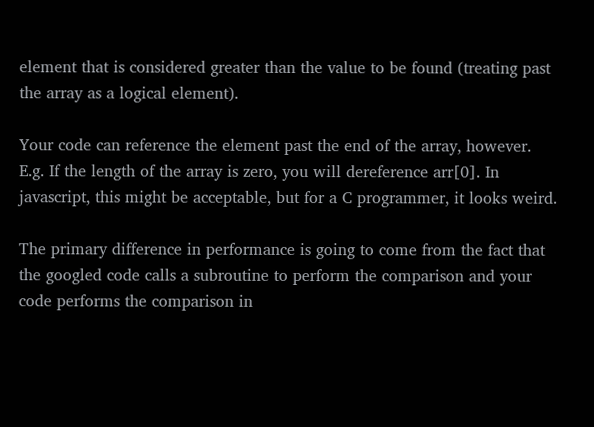element that is considered greater than the value to be found (treating past the array as a logical element).

Your code can reference the element past the end of the array, however. E.g. If the length of the array is zero, you will dereference arr[0]. In javascript, this might be acceptable, but for a C programmer, it looks weird.

The primary difference in performance is going to come from the fact that the googled code calls a subroutine to perform the comparison and your code performs the comparison in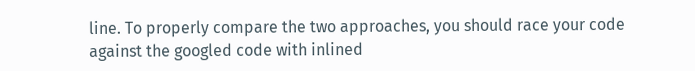line. To properly compare the two approaches, you should race your code against the googled code with inlined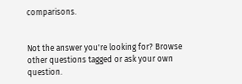comparisons.


Not the answer you're looking for? Browse other questions tagged or ask your own question.